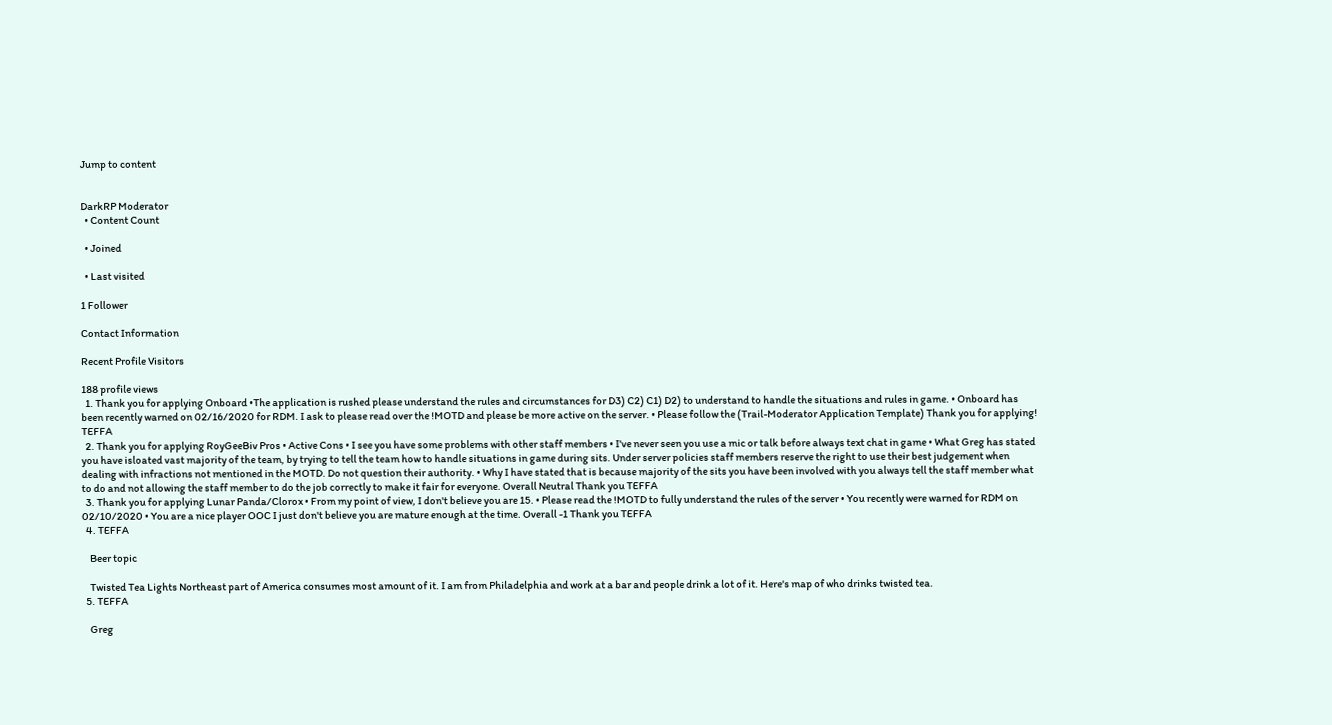Jump to content


DarkRP Moderator
  • Content Count

  • Joined

  • Last visited

1 Follower

Contact Information

Recent Profile Visitors

188 profile views
  1. Thank you for applying Onboard •The application is rushed please understand the rules and circumstances for D3) C2) C1) D2) to understand to handle the situations and rules in game. • Onboard has been recently warned on 02/16/2020 for RDM. I ask to please read over the !MOTD and please be more active on the server. • Please follow the (Trail-Moderator Application Template) Thank you for applying! TEFFA
  2. Thank you for applying RoyGeeBiv Pros • Active Cons • I see you have some problems with other staff members • I've never seen you use a mic or talk before always text chat in game • What Greg has stated you have isloated vast majority of the team, by trying to tell the team how to handle situations in game during sits. Under server policies staff members reserve the right to use their best judgement when dealing with infractions not mentioned in the MOTD. Do not question their authority. • Why I have stated that is because majority of the sits you have been involved with you always tell the staff member what to do and not allowing the staff member to do the job correctly to make it fair for everyone. Overall Neutral Thank you TEFFA
  3. Thank you for applying Lunar Panda/Clorox • From my point of view, I don't believe you are 15. • Please read the !MOTD to fully understand the rules of the server • You recently were warned for RDM on 02/10/2020 • You are a nice player OOC I just don't believe you are mature enough at the time. Overall -1 Thank you TEFFA
  4. TEFFA

    Beer topic

    Twisted Tea Lights Northeast part of America consumes most amount of it. I am from Philadelphia and work at a bar and people drink a lot of it. Here's map of who drinks twisted tea.
  5. TEFFA

    Greg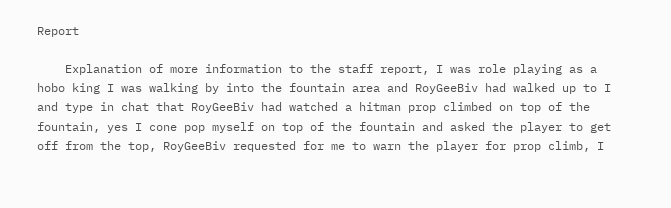Report

    Explanation of more information to the staff report, I was role playing as a hobo king I was walking by into the fountain area and RoyGeeBiv had walked up to I and type in chat that RoyGeeBiv had watched a hitman prop climbed on top of the fountain, yes I cone pop myself on top of the fountain and asked the player to get off from the top, RoyGeeBiv requested for me to warn the player for prop climb, I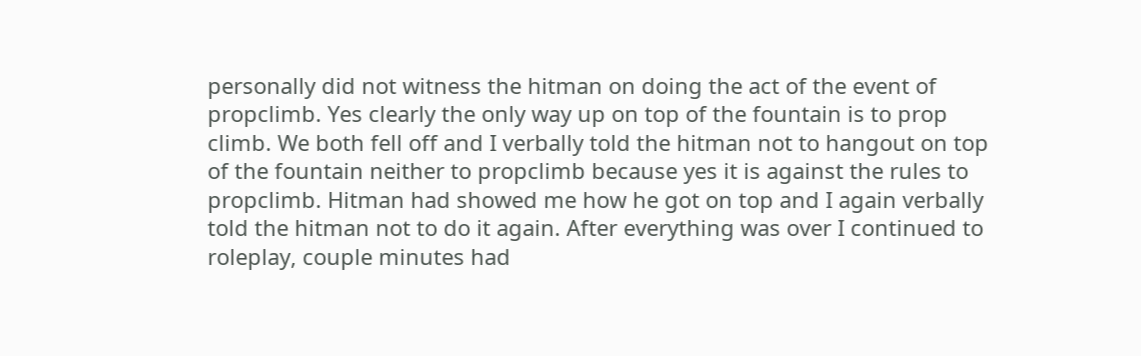personally did not witness the hitman on doing the act of the event of propclimb. Yes clearly the only way up on top of the fountain is to prop climb. We both fell off and I verbally told the hitman not to hangout on top of the fountain neither to propclimb because yes it is against the rules to propclimb. Hitman had showed me how he got on top and I again verbally told the hitman not to do it again. After everything was over I continued to roleplay, couple minutes had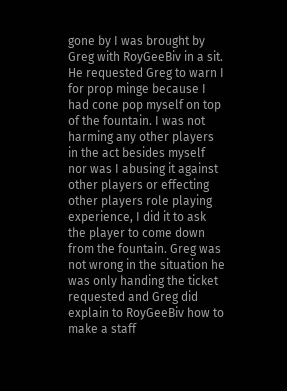gone by I was brought by Greg with RoyGeeBiv in a sit. He requested Greg to warn I for prop minge because I had cone pop myself on top of the fountain. I was not harming any other players in the act besides myself nor was I abusing it against other players or effecting other players role playing experience, I did it to ask the player to come down from the fountain. Greg was not wrong in the situation he was only handing the ticket requested and Greg did explain to RoyGeeBiv how to make a staff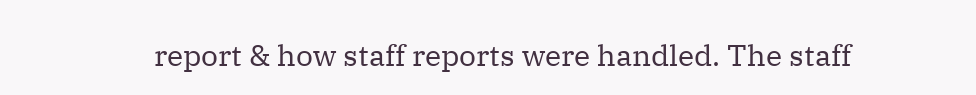report & how staff reports were handled. The staff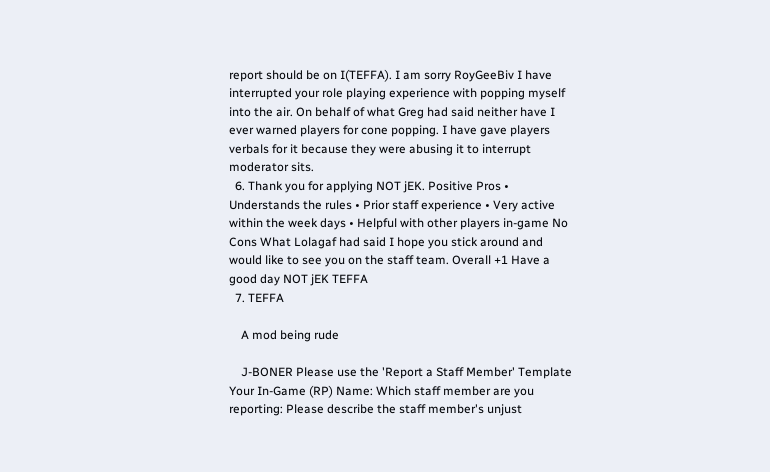report should be on I(TEFFA). I am sorry RoyGeeBiv I have interrupted your role playing experience with popping myself into the air. On behalf of what Greg had said neither have I ever warned players for cone popping. I have gave players verbals for it because they were abusing it to interrupt moderator sits.
  6. Thank you for applying NOT jEK. Positive Pros • Understands the rules • Prior staff experience • Very active within the week days • Helpful with other players in-game No Cons What Lolagaf had said I hope you stick around and would like to see you on the staff team. Overall +1 Have a good day NOT jEK TEFFA
  7. TEFFA

    A mod being rude

    J-BONER Please use the 'Report a Staff Member' Template Your In-Game (RP) Name: Which staff member are you reporting: Please describe the staff member's unjust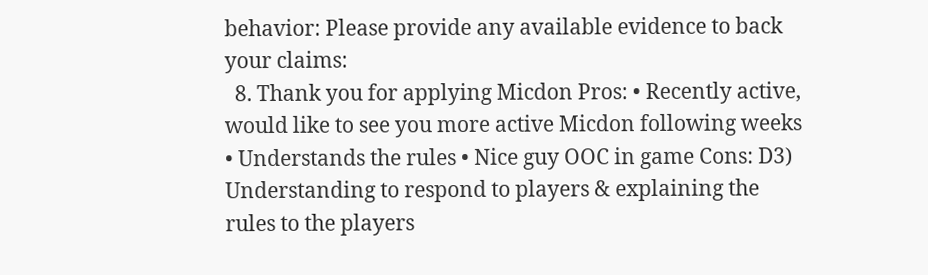behavior: Please provide any available evidence to back your claims:
  8. Thank you for applying Micdon Pros: • Recently active, would like to see you more active Micdon following weeks • Understands the rules • Nice guy OOC in game Cons: D3) Understanding to respond to players & explaining the rules to the players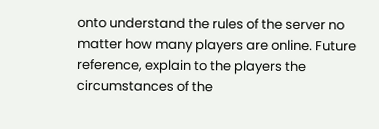onto understand the rules of the server no matter how many players are online. Future reference, explain to the players the circumstances of the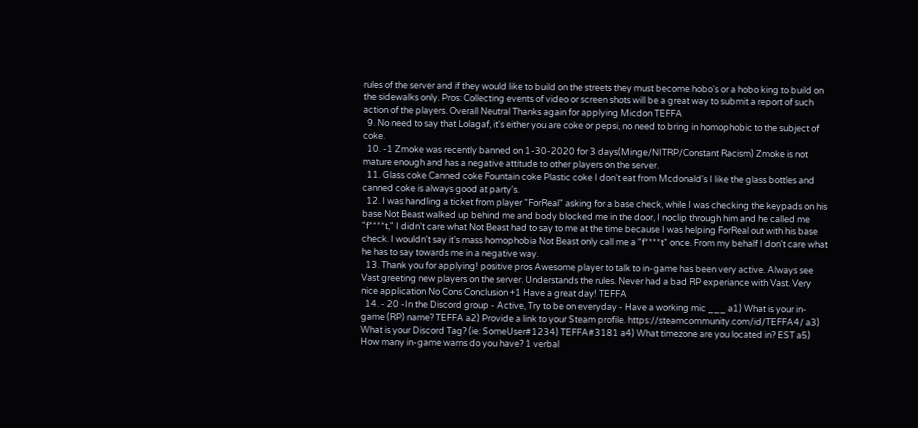rules of the server and if they would like to build on the streets they must become hobo's or a hobo king to build on the sidewalks only. Pros: Collecting events of video or screen shots will be a great way to submit a report of such action of the players. Overall Neutral Thanks again for applying Micdon TEFFA
  9. No need to say that Lolagaf, it's either you are coke or pepsi, no need to bring in homophobic to the subject of coke.
  10. -1 Zmoke was recently banned on 1-30-2020 for 3 days(Minge/NITRP/Constant Racism) Zmoke is not mature enough and has a negative attitude to other players on the server.
  11. Glass coke Canned coke Fountain coke Plastic coke I don't eat from Mcdonald's I like the glass bottles and canned coke is always good at party's.
  12. I was handling a ticket from player "ForReal" asking for a base check, while I was checking the keypads on his base Not Beast walked up behind me and body blocked me in the door, I noclip through him and he called me "f****t," I didn't care what Not Beast had to say to me at the time because I was helping ForReal out with his base check. I wouldn't say it's mass homophobia Not Beast only call me a "f****t" once. From my behalf I don't care what he has to say towards me in a negative way.
  13. Thank you for applying! positive pros Awesome player to talk to in-game has been very active. Always see Vast greeting new players on the server. Understands the rules. Never had a bad RP experiance with Vast. Very nice application No Cons Conclusion +1 Have a great day! TEFFA
  14. - 20 -In the Discord group - Active, Try to be on everyday - Have a working mic ___ a1) What is your in-game (RP) name? TEFFA a2) Provide a link to your Steam profile. https://steamcommunity.com/id/TEFFA4/ a3) What is your Discord Tag? (ie: SomeUser#1234) TEFFA#3181 a4) What timezone are you located in? EST a5) How many in-game warns do you have? 1 verbal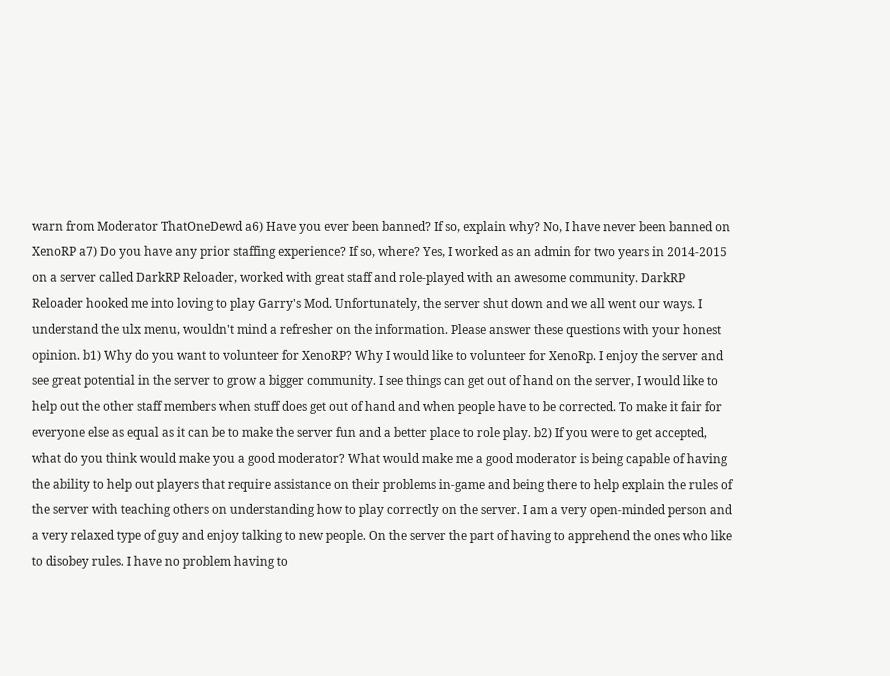warn from Moderator ThatOneDewd a6) Have you ever been banned? If so, explain why? No, I have never been banned on XenoRP a7) Do you have any prior staffing experience? If so, where? Yes, I worked as an admin for two years in 2014-2015 on a server called DarkRP Reloader, worked with great staff and role-played with an awesome community. DarkRP Reloader hooked me into loving to play Garry's Mod. Unfortunately, the server shut down and we all went our ways. I understand the ulx menu, wouldn't mind a refresher on the information. Please answer these questions with your honest opinion. b1) Why do you want to volunteer for XenoRP? Why I would like to volunteer for XenoRp. I enjoy the server and see great potential in the server to grow a bigger community. I see things can get out of hand on the server, I would like to help out the other staff members when stuff does get out of hand and when people have to be corrected. To make it fair for everyone else as equal as it can be to make the server fun and a better place to role play. b2) If you were to get accepted, what do you think would make you a good moderator? What would make me a good moderator is being capable of having the ability to help out players that require assistance on their problems in-game and being there to help explain the rules of the server with teaching others on understanding how to play correctly on the server. I am a very open-minded person and a very relaxed type of guy and enjoy talking to new people. On the server the part of having to apprehend the ones who like to disobey rules. I have no problem having to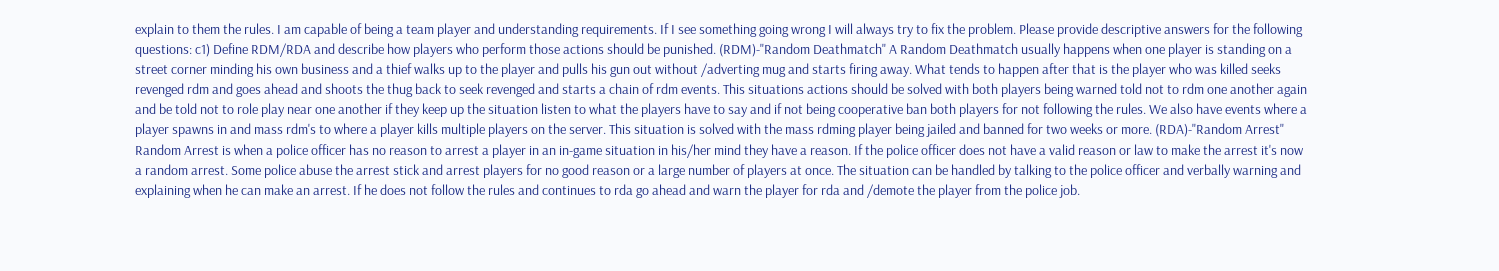explain to them the rules. I am capable of being a team player and understanding requirements. If I see something going wrong I will always try to fix the problem. Please provide descriptive answers for the following questions: c1) Define RDM/RDA and describe how players who perform those actions should be punished. (RDM)-"Random Deathmatch" A Random Deathmatch usually happens when one player is standing on a street corner minding his own business and a thief walks up to the player and pulls his gun out without /adverting mug and starts firing away. What tends to happen after that is the player who was killed seeks revenged rdm and goes ahead and shoots the thug back to seek revenged and starts a chain of rdm events. This situations actions should be solved with both players being warned told not to rdm one another again and be told not to role play near one another if they keep up the situation listen to what the players have to say and if not being cooperative ban both players for not following the rules. We also have events where a player spawns in and mass rdm's to where a player kills multiple players on the server. This situation is solved with the mass rdming player being jailed and banned for two weeks or more. (RDA)-"Random Arrest" Random Arrest is when a police officer has no reason to arrest a player in an in-game situation in his/her mind they have a reason. If the police officer does not have a valid reason or law to make the arrest it's now a random arrest. Some police abuse the arrest stick and arrest players for no good reason or a large number of players at once. The situation can be handled by talking to the police officer and verbally warning and explaining when he can make an arrest. If he does not follow the rules and continues to rda go ahead and warn the player for rda and /demote the player from the police job.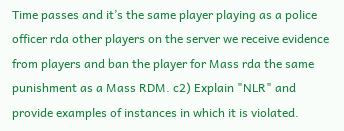Time passes and it’s the same player playing as a police officer rda other players on the server we receive evidence from players and ban the player for Mass rda the same punishment as a Mass RDM. c2) Explain "NLR" and provide examples of instances in which it is violated.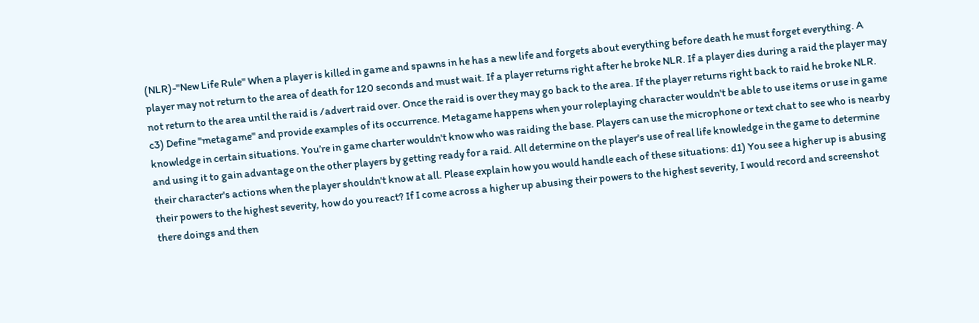(NLR)-"New Life Rule" When a player is killed in game and spawns in he has a new life and forgets about everything before death he must forget everything. A player may not return to the area of death for 120 seconds and must wait. If a player returns right after he broke NLR. If a player dies during a raid the player may not return to the area until the raid is /advert raid over. Once the raid is over they may go back to the area. If the player returns right back to raid he broke NLR. c3) Define "metagame" and provide examples of its occurrence. Metagame happens when your roleplaying character wouldn't be able to use items or use in game knowledge in certain situations. You’re in game charter wouldn't know who was raiding the base. Players can use the microphone or text chat to see who is nearby and using it to gain advantage on the other players by getting ready for a raid. All determine on the player's use of real life knowledge in the game to determine their character's actions when the player shouldn't know at all. Please explain how you would handle each of these situations: d1) You see a higher up is abusing their powers to the highest severity, how do you react? If I come across a higher up abusing their powers to the highest severity, I would record and screenshot there doings and then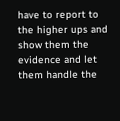have to report to the higher ups and show them the evidence and let them handle the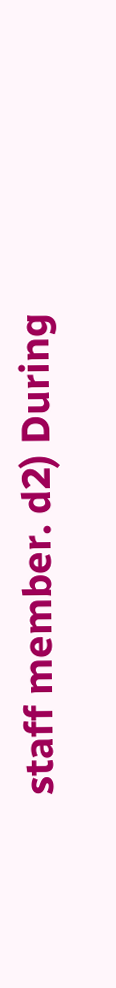staff member. d2) During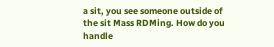a sit, you see someone outside of the sit Mass RDMing. How do you handle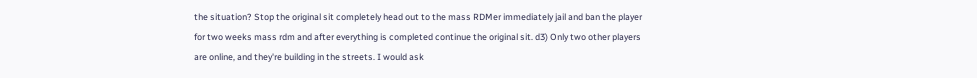the situation? Stop the original sit completely head out to the mass RDMer immediately jail and ban the player for two weeks mass rdm and after everything is completed continue the original sit. d3) Only two other players are online, and they're building in the streets. I would ask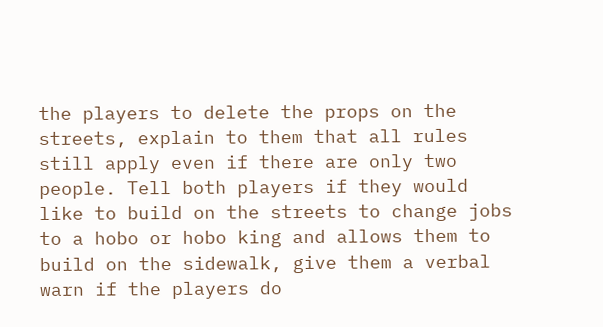the players to delete the props on the streets, explain to them that all rules still apply even if there are only two people. Tell both players if they would like to build on the streets to change jobs to a hobo or hobo king and allows them to build on the sidewalk, give them a verbal warn if the players do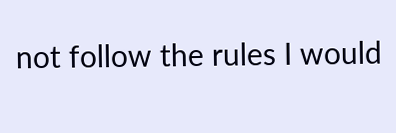not follow the rules I would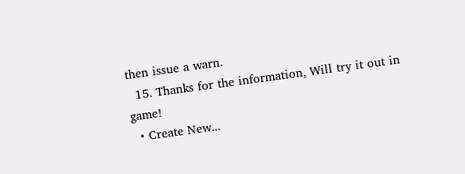then issue a warn.
  15. Thanks for the information, Will try it out in game!
  • Create New...